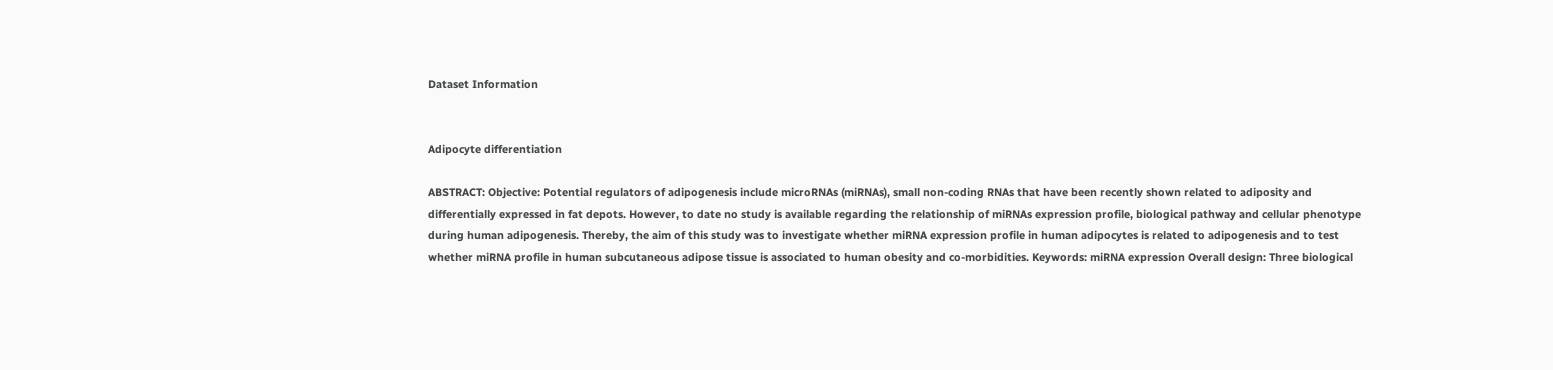Dataset Information


Adipocyte differentiation

ABSTRACT: Objective: Potential regulators of adipogenesis include microRNAs (miRNAs), small non-coding RNAs that have been recently shown related to adiposity and differentially expressed in fat depots. However, to date no study is available regarding the relationship of miRNAs expression profile, biological pathway and cellular phenotype during human adipogenesis. Thereby, the aim of this study was to investigate whether miRNA expression profile in human adipocytes is related to adipogenesis and to test whether miRNA profile in human subcutaneous adipose tissue is associated to human obesity and co-morbidities. Keywords: miRNA expression Overall design: Three biological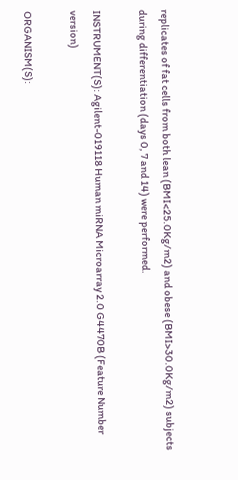replicates of fat cells from both lean (BMI<25.0Kg/m2) and obese (BMI>30.0Kg/m2) subjects during differentiation (days 0, 7 and 14) were performed.

INSTRUMENT(S): Agilent-019118 Human miRNA Microarray 2.0 G4470B (Feature Number version)

ORGANISM(S):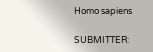Homo sapiens

SUBMITTER: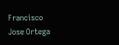Francisco Jose Ortega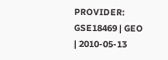PROVIDER: GSE18469 | GEO | 2010-05-13